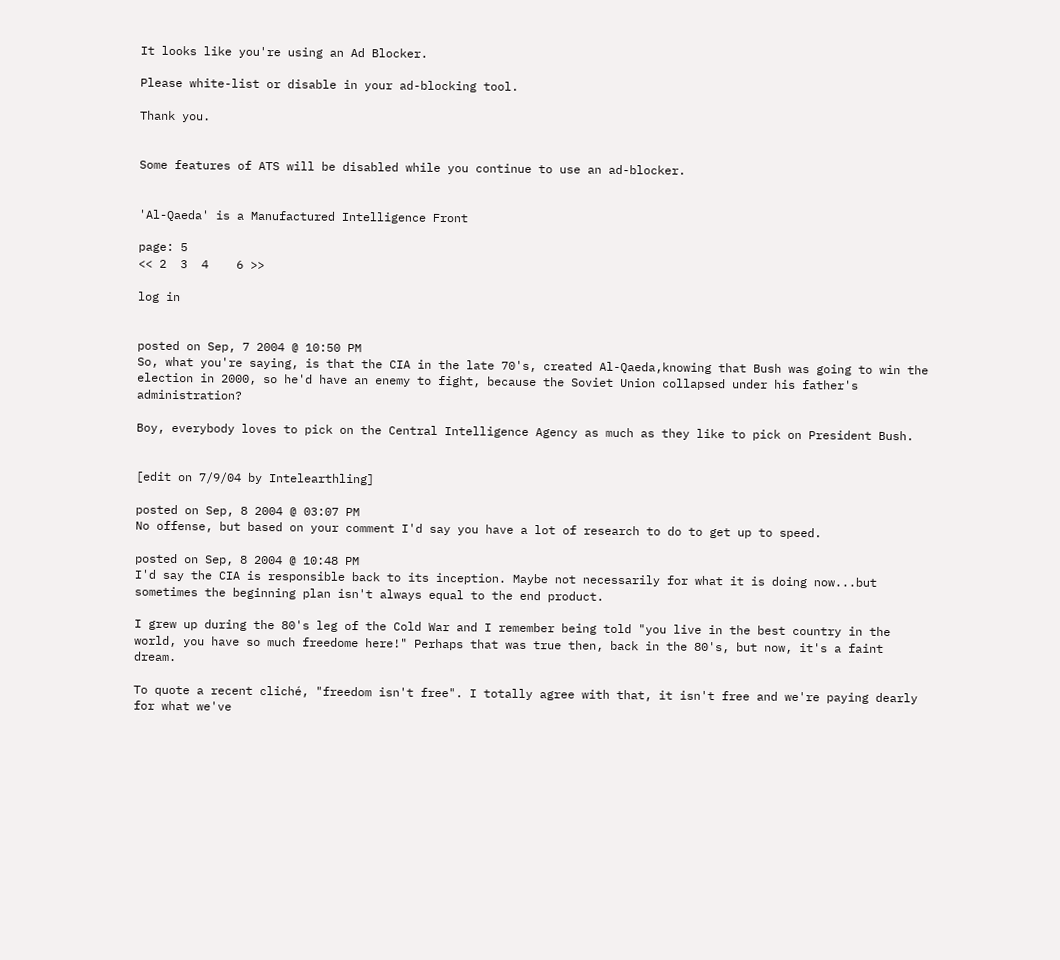It looks like you're using an Ad Blocker.

Please white-list or disable in your ad-blocking tool.

Thank you.


Some features of ATS will be disabled while you continue to use an ad-blocker.


'Al-Qaeda' is a Manufactured Intelligence Front

page: 5
<< 2  3  4    6 >>

log in


posted on Sep, 7 2004 @ 10:50 PM
So, what you're saying, is that the CIA in the late 70's, created Al-Qaeda,knowing that Bush was going to win the election in 2000, so he'd have an enemy to fight, because the Soviet Union collapsed under his father's administration?

Boy, everybody loves to pick on the Central Intelligence Agency as much as they like to pick on President Bush.


[edit on 7/9/04 by Intelearthling]

posted on Sep, 8 2004 @ 03:07 PM
No offense, but based on your comment I'd say you have a lot of research to do to get up to speed.

posted on Sep, 8 2004 @ 10:48 PM
I'd say the CIA is responsible back to its inception. Maybe not necessarily for what it is doing now...but sometimes the beginning plan isn't always equal to the end product.

I grew up during the 80's leg of the Cold War and I remember being told "you live in the best country in the world, you have so much freedome here!" Perhaps that was true then, back in the 80's, but now, it's a faint dream.

To quote a recent cliché, "freedom isn't free". I totally agree with that, it isn't free and we're paying dearly for what we've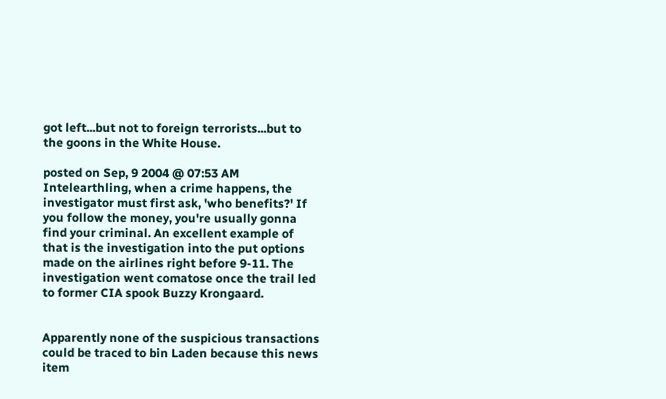got left...but not to foreign terrorists...but to the goons in the White House.

posted on Sep, 9 2004 @ 07:53 AM
Intelearthling, when a crime happens, the investigator must first ask, 'who benefits?' If you follow the money, you're usually gonna find your criminal. An excellent example of that is the investigation into the put options made on the airlines right before 9-11. The investigation went comatose once the trail led to former CIA spook Buzzy Krongaard.


Apparently none of the suspicious transactions could be traced to bin Laden because this news item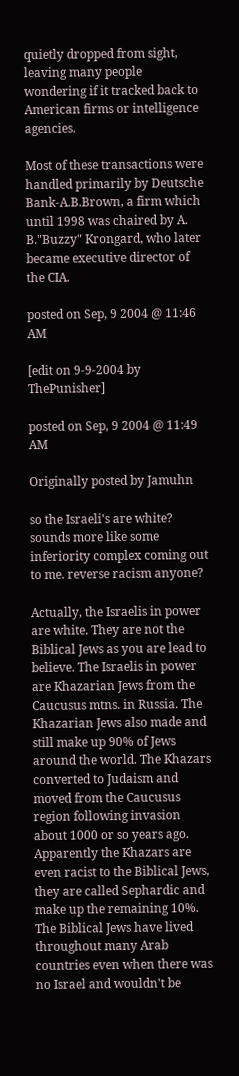quietly dropped from sight, leaving many people wondering if it tracked back to American firms or intelligence agencies.

Most of these transactions were handled primarily by Deutsche Bank-A.B.Brown, a firm which until 1998 was chaired by A. B."Buzzy" Krongard, who later became executive director of the CIA.

posted on Sep, 9 2004 @ 11:46 AM

[edit on 9-9-2004 by ThePunisher]

posted on Sep, 9 2004 @ 11:49 AM

Originally posted by Jamuhn

so the Israeli's are white? sounds more like some inferiority complex coming out to me. reverse racism anyone?

Actually, the Israelis in power are white. They are not the Biblical Jews as you are lead to believe. The Israelis in power are Khazarian Jews from the Caucusus mtns. in Russia. The Khazarian Jews also made and still make up 90% of Jews around the world. The Khazars converted to Judaism and moved from the Caucusus region following invasion about 1000 or so years ago. Apparently the Khazars are even racist to the Biblical Jews, they are called Sephardic and make up the remaining 10%. The Biblical Jews have lived throughout many Arab countries even when there was no Israel and wouldn't be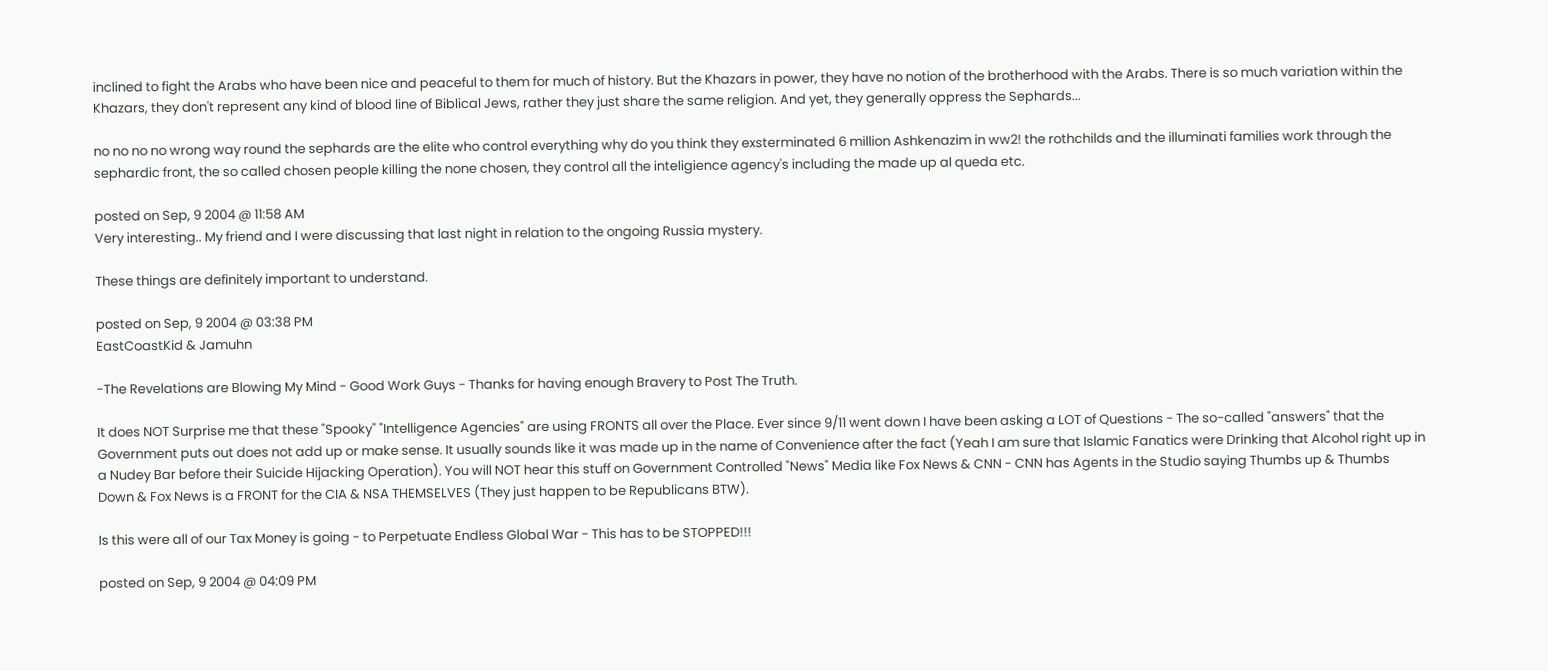inclined to fight the Arabs who have been nice and peaceful to them for much of history. But the Khazars in power, they have no notion of the brotherhood with the Arabs. There is so much variation within the Khazars, they don't represent any kind of blood line of Biblical Jews, rather they just share the same religion. And yet, they generally oppress the Sephards...

no no no no wrong way round the sephards are the elite who control everything why do you think they exsterminated 6 million Ashkenazim in ww2! the rothchilds and the illuminati families work through the sephardic front, the so called chosen people killing the none chosen, they control all the inteligience agency's including the made up al queda etc.

posted on Sep, 9 2004 @ 11:58 AM
Very interesting.. My friend and I were discussing that last night in relation to the ongoing Russia mystery.

These things are definitely important to understand.

posted on Sep, 9 2004 @ 03:38 PM
EastCoastKid & Jamuhn

-The Revelations are Blowing My Mind - Good Work Guys - Thanks for having enough Bravery to Post The Truth.

It does NOT Surprise me that these "Spooky" "Intelligence Agencies" are using FRONTS all over the Place. Ever since 9/11 went down I have been asking a LOT of Questions - The so-called "answers" that the Government puts out does not add up or make sense. It usually sounds like it was made up in the name of Convenience after the fact (Yeah I am sure that Islamic Fanatics were Drinking that Alcohol right up in a Nudey Bar before their Suicide Hijacking Operation). You will NOT hear this stuff on Government Controlled "News" Media like Fox News & CNN - CNN has Agents in the Studio saying Thumbs up & Thumbs Down & Fox News is a FRONT for the CIA & NSA THEMSELVES (They just happen to be Republicans BTW).

Is this were all of our Tax Money is going - to Perpetuate Endless Global War - This has to be STOPPED!!!

posted on Sep, 9 2004 @ 04:09 PM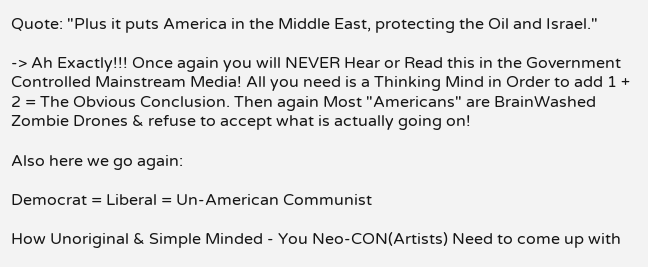Quote: "Plus it puts America in the Middle East, protecting the Oil and Israel."

-> Ah Exactly!!! Once again you will NEVER Hear or Read this in the Government Controlled Mainstream Media! All you need is a Thinking Mind in Order to add 1 + 2 = The Obvious Conclusion. Then again Most "Americans" are BrainWashed Zombie Drones & refuse to accept what is actually going on!

Also here we go again:

Democrat = Liberal = Un-American Communist

How Unoriginal & Simple Minded - You Neo-CON(Artists) Need to come up with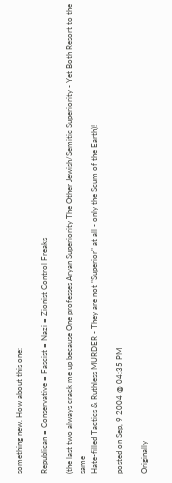something new. How about this one:

Republican = Conservative = Fascist = Nazi = Zionist Control Freaks

(the last two always crack me up because One professes Aryan Superiority The Other Jewish/Semitic Superiority - Yet Both Resort to the same
Hate-filled Tactics & Ruthless MURDER - They are not "Superior" at all - only the Scum of the Earth)!

posted on Sep, 9 2004 @ 04:35 PM

Originally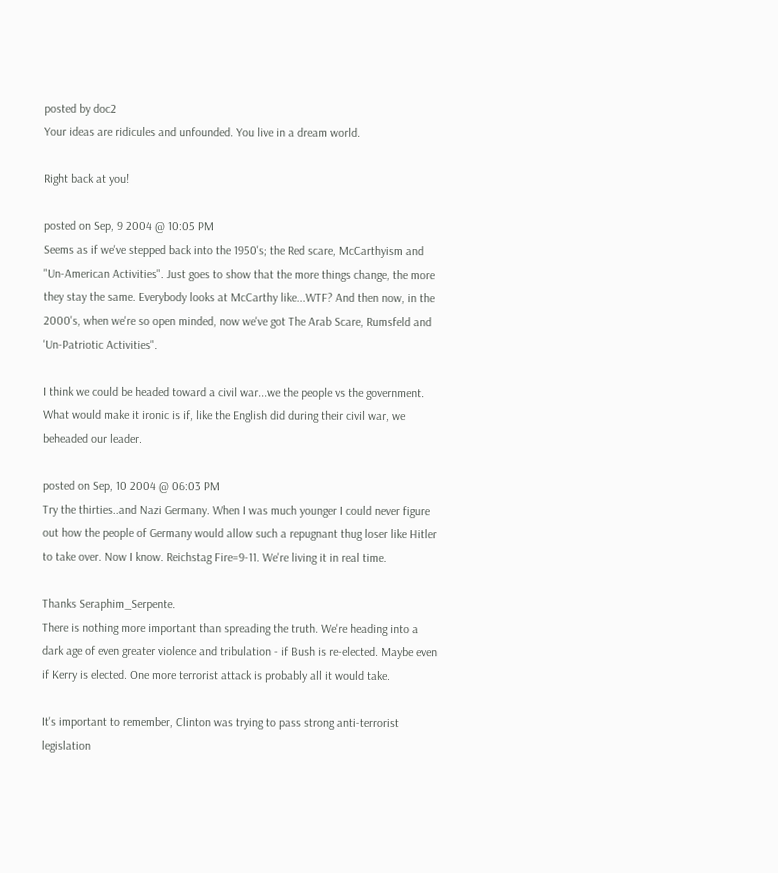posted by doc2
Your ideas are ridicules and unfounded. You live in a dream world.

Right back at you!

posted on Sep, 9 2004 @ 10:05 PM
Seems as if we've stepped back into the 1950's; the Red scare, McCarthyism and "Un-American Activities". Just goes to show that the more things change, the more they stay the same. Everybody looks at McCarthy like...WTF? And then now, in the 2000's, when we're so open minded, now we've got The Arab Scare, Rumsfeld and 'Un-Patriotic Activities".

I think we could be headed toward a civil war...we the people vs the government. What would make it ironic is if, like the English did during their civil war, we beheaded our leader.

posted on Sep, 10 2004 @ 06:03 PM
Try the thirties..and Nazi Germany. When I was much younger I could never figure out how the people of Germany would allow such a repugnant thug loser like Hitler to take over. Now I know. Reichstag Fire=9-11. We're living it in real time.

Thanks Seraphim_Serpente.
There is nothing more important than spreading the truth. We're heading into a dark age of even greater violence and tribulation - if Bush is re-elected. Maybe even if Kerry is elected. One more terrorist attack is probably all it would take.

It's important to remember, Clinton was trying to pass strong anti-terrorist legislation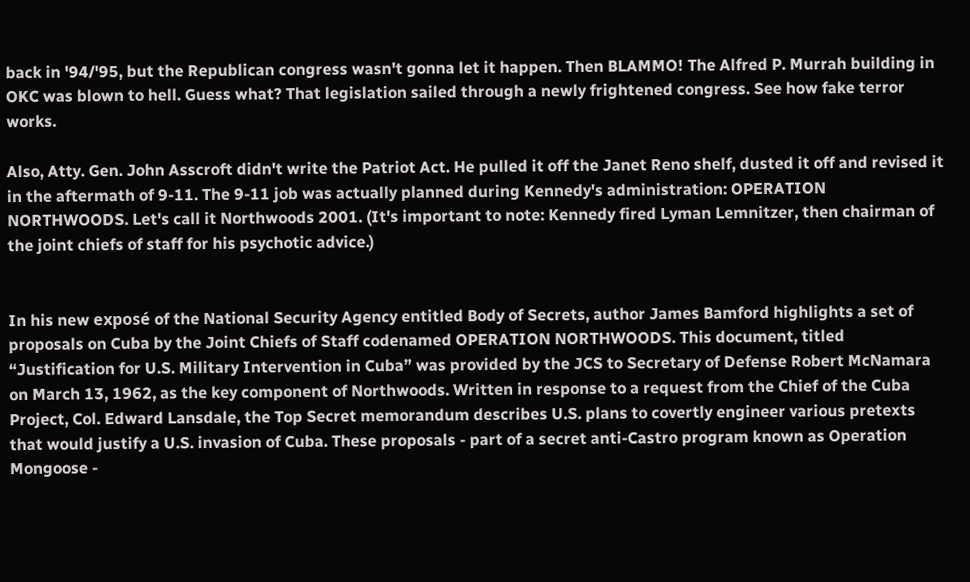back in '94/'95, but the Republican congress wasn't gonna let it happen. Then BLAMMO! The Alfred P. Murrah building in OKC was blown to hell. Guess what? That legislation sailed through a newly frightened congress. See how fake terror works.

Also, Atty. Gen. John Asscroft didn't write the Patriot Act. He pulled it off the Janet Reno shelf, dusted it off and revised it in the aftermath of 9-11. The 9-11 job was actually planned during Kennedy's administration: OPERATION NORTHWOODS. Let's call it Northwoods 2001. (It's important to note: Kennedy fired Lyman Lemnitzer, then chairman of the joint chiefs of staff for his psychotic advice.)


In his new exposé of the National Security Agency entitled Body of Secrets, author James Bamford highlights a set of proposals on Cuba by the Joint Chiefs of Staff codenamed OPERATION NORTHWOODS. This document, titled “Justification for U.S. Military Intervention in Cuba” was provided by the JCS to Secretary of Defense Robert McNamara on March 13, 1962, as the key component of Northwoods. Written in response to a request from the Chief of the Cuba Project, Col. Edward Lansdale, the Top Secret memorandum describes U.S. plans to covertly engineer various pretexts that would justify a U.S. invasion of Cuba. These proposals - part of a secret anti-Castro program known as Operation Mongoose -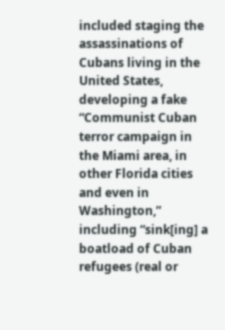included staging the assassinations of Cubans living in the United States, developing a fake “Communist Cuban terror campaign in the Miami area, in other Florida cities and even in Washington,” including “sink[ing] a boatload of Cuban refugees (real or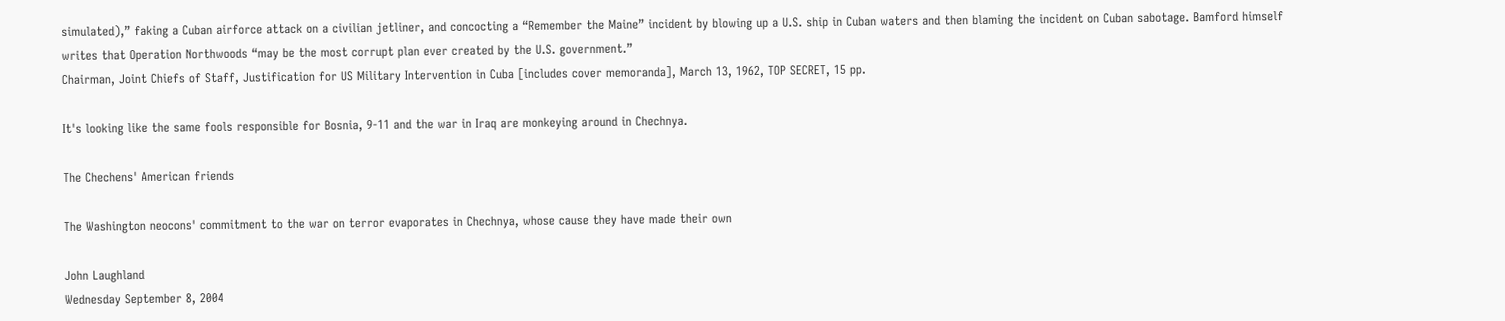simulated),” faking a Cuban airforce attack on a civilian jetliner, and concocting a “Remember the Maine” incident by blowing up a U.S. ship in Cuban waters and then blaming the incident on Cuban sabotage. Bamford himself writes that Operation Northwoods “may be the most corrupt plan ever created by the U.S. government.”
Chairman, Joint Chiefs of Staff, Justification for US Military Intervention in Cuba [includes cover memoranda], March 13, 1962, TOP SECRET, 15 pp.

It's looking like the same fools responsible for Bosnia, 9-11 and the war in Iraq are monkeying around in Chechnya.

The Chechens' American friends

The Washington neocons' commitment to the war on terror evaporates in Chechnya, whose cause they have made their own

John Laughland
Wednesday September 8, 2004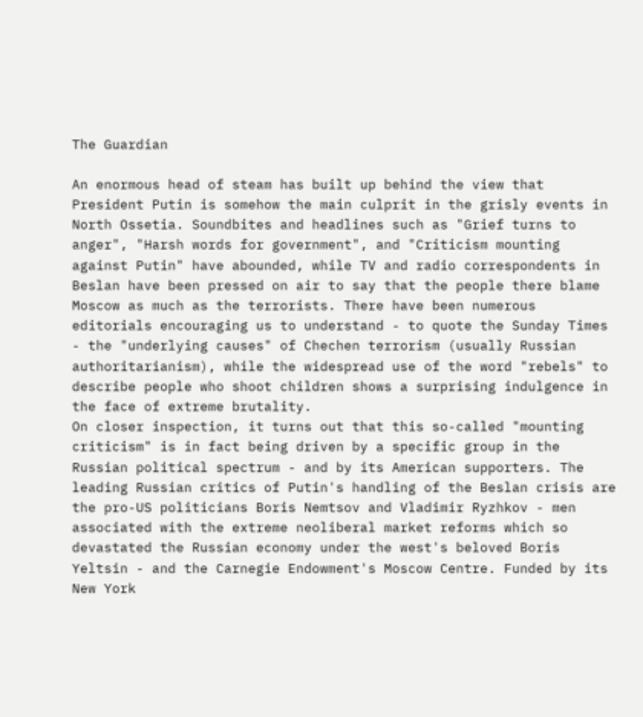The Guardian

An enormous head of steam has built up behind the view that President Putin is somehow the main culprit in the grisly events in North Ossetia. Soundbites and headlines such as "Grief turns to anger", "Harsh words for government", and "Criticism mounting against Putin" have abounded, while TV and radio correspondents in Beslan have been pressed on air to say that the people there blame Moscow as much as the terrorists. There have been numerous editorials encouraging us to understand - to quote the Sunday Times - the "underlying causes" of Chechen terrorism (usually Russian authoritarianism), while the widespread use of the word "rebels" to describe people who shoot children shows a surprising indulgence in the face of extreme brutality.
On closer inspection, it turns out that this so-called "mounting criticism" is in fact being driven by a specific group in the Russian political spectrum - and by its American supporters. The leading Russian critics of Putin's handling of the Beslan crisis are the pro-US politicians Boris Nemtsov and Vladimir Ryzhkov - men associated with the extreme neoliberal market reforms which so devastated the Russian economy under the west's beloved Boris Yeltsin - and the Carnegie Endowment's Moscow Centre. Funded by its New York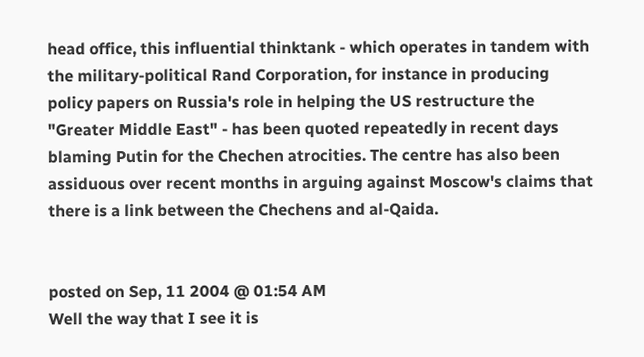head office, this influential thinktank - which operates in tandem with the military-political Rand Corporation, for instance in producing policy papers on Russia's role in helping the US restructure the "Greater Middle East" - has been quoted repeatedly in recent days blaming Putin for the Chechen atrocities. The centre has also been assiduous over recent months in arguing against Moscow's claims that there is a link between the Chechens and al-Qaida.


posted on Sep, 11 2004 @ 01:54 AM
Well the way that I see it is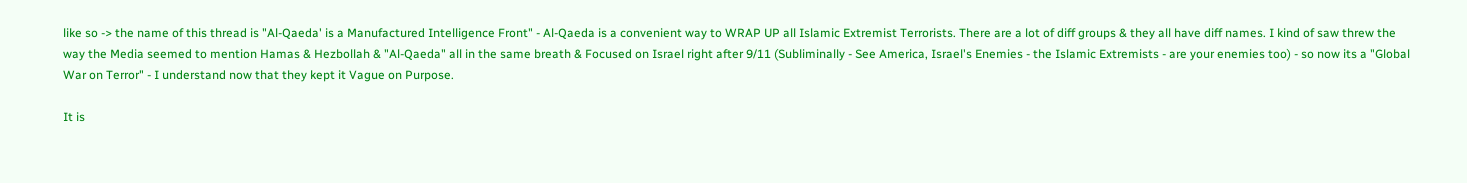like so -> the name of this thread is "Al-Qaeda' is a Manufactured Intelligence Front" - Al-Qaeda is a convenient way to WRAP UP all Islamic Extremist Terrorists. There are a lot of diff groups & they all have diff names. I kind of saw threw the way the Media seemed to mention Hamas & Hezbollah & "Al-Qaeda" all in the same breath & Focused on Israel right after 9/11 (Subliminally - See America, Israel's Enemies - the Islamic Extremists - are your enemies too) - so now its a "Global War on Terror" - I understand now that they kept it Vague on Purpose.

It is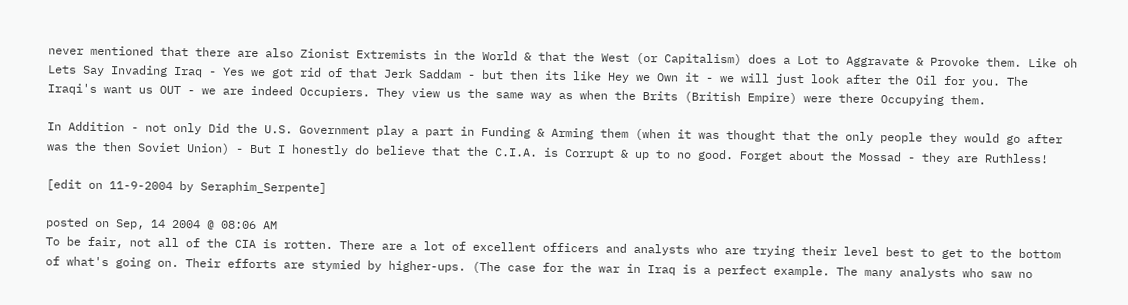never mentioned that there are also Zionist Extremists in the World & that the West (or Capitalism) does a Lot to Aggravate & Provoke them. Like oh Lets Say Invading Iraq - Yes we got rid of that Jerk Saddam - but then its like Hey we Own it - we will just look after the Oil for you. The Iraqi's want us OUT - we are indeed Occupiers. They view us the same way as when the Brits (British Empire) were there Occupying them.

In Addition - not only Did the U.S. Government play a part in Funding & Arming them (when it was thought that the only people they would go after was the then Soviet Union) - But I honestly do believe that the C.I.A. is Corrupt & up to no good. Forget about the Mossad - they are Ruthless!

[edit on 11-9-2004 by Seraphim_Serpente]

posted on Sep, 14 2004 @ 08:06 AM
To be fair, not all of the CIA is rotten. There are a lot of excellent officers and analysts who are trying their level best to get to the bottom of what's going on. Their efforts are stymied by higher-ups. (The case for the war in Iraq is a perfect example. The many analysts who saw no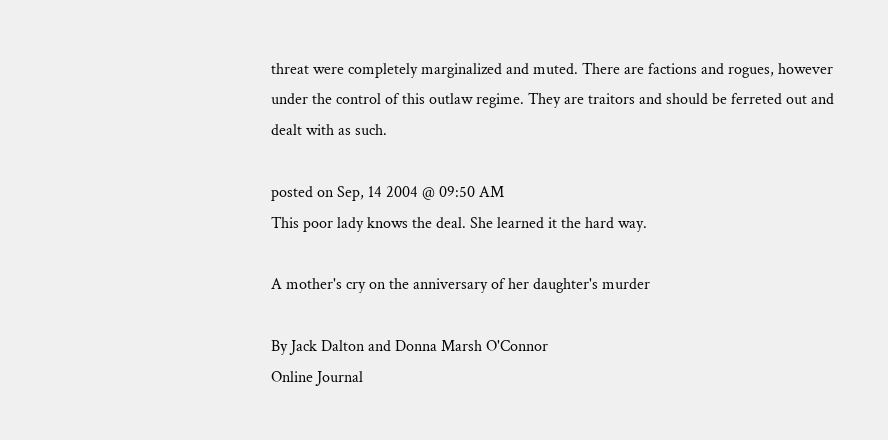threat were completely marginalized and muted. There are factions and rogues, however under the control of this outlaw regime. They are traitors and should be ferreted out and dealt with as such.

posted on Sep, 14 2004 @ 09:50 AM
This poor lady knows the deal. She learned it the hard way.

A mother's cry on the anniversary of her daughter's murder

By Jack Dalton and Donna Marsh O'Connor
Online Journal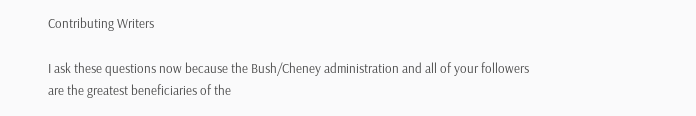Contributing Writers

I ask these questions now because the Bush/Cheney administration and all of your followers are the greatest beneficiaries of the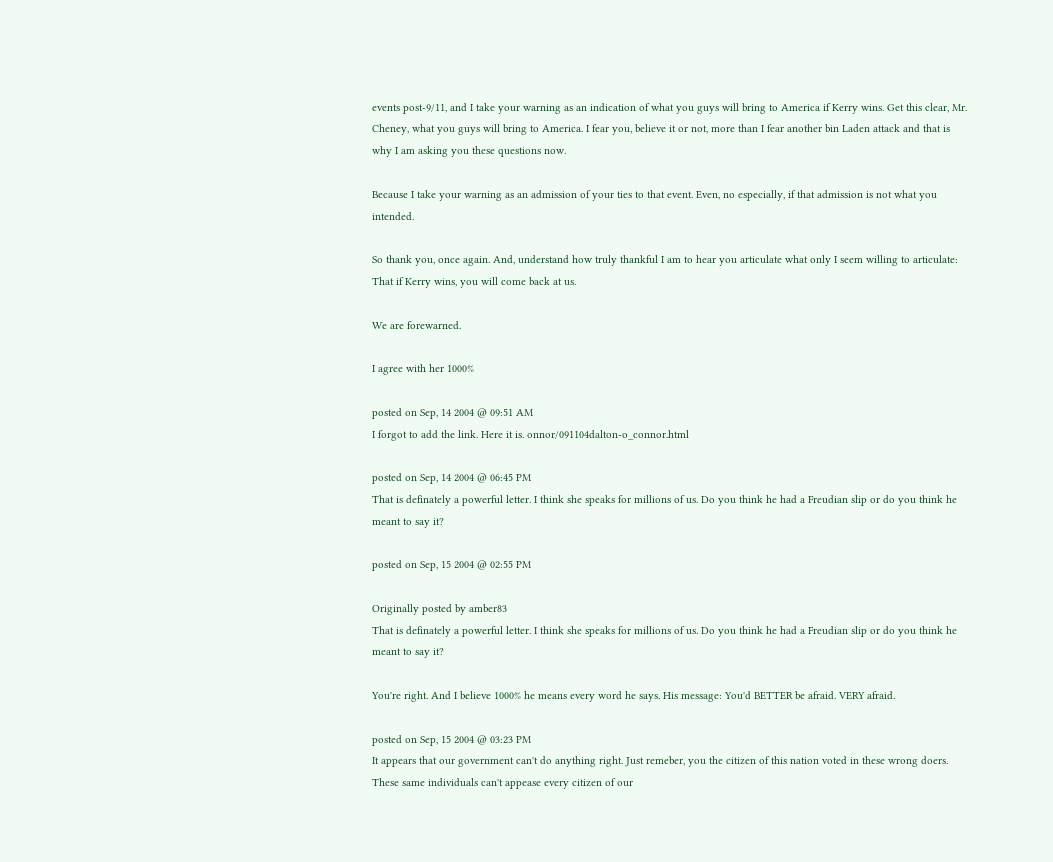events post-9/11, and I take your warning as an indication of what you guys will bring to America if Kerry wins. Get this clear, Mr. Cheney, what you guys will bring to America. I fear you, believe it or not, more than I fear another bin Laden attack and that is why I am asking you these questions now.

Because I take your warning as an admission of your ties to that event. Even, no especially, if that admission is not what you intended.

So thank you, once again. And, understand how truly thankful I am to hear you articulate what only I seem willing to articulate: That if Kerry wins, you will come back at us.

We are forewarned.

I agree with her 1000%

posted on Sep, 14 2004 @ 09:51 AM
I forgot to add the link. Here it is. onnor/091104dalton-o_connor.html

posted on Sep, 14 2004 @ 06:45 PM
That is definately a powerful letter. I think she speaks for millions of us. Do you think he had a Freudian slip or do you think he meant to say it?

posted on Sep, 15 2004 @ 02:55 PM

Originally posted by amber83
That is definately a powerful letter. I think she speaks for millions of us. Do you think he had a Freudian slip or do you think he meant to say it?

You're right. And I believe 1000% he means every word he says. His message: You'd BETTER be afraid. VERY afraid.

posted on Sep, 15 2004 @ 03:23 PM
It appears that our government can't do anything right. Just remeber, you the citizen of this nation voted in these wrong doers. These same individuals can't appease every citizen of our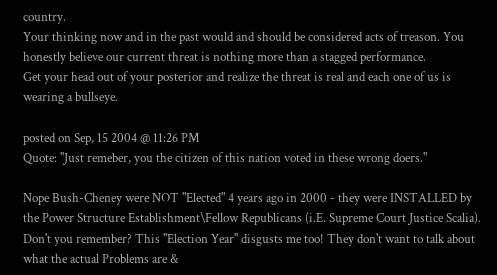country.
Your thinking now and in the past would and should be considered acts of treason. You honestly believe our current threat is nothing more than a stagged performance.
Get your head out of your posterior and realize the threat is real and each one of us is wearing a bullseye.

posted on Sep, 15 2004 @ 11:26 PM
Quote: "Just remeber, you the citizen of this nation voted in these wrong doers."

Nope Bush-Cheney were NOT "Elected" 4 years ago in 2000 - they were INSTALLED by the Power Structure Establishment\Fellow Republicans (i.E. Supreme Court Justice Scalia). Don't you remember? This "Election Year" disgusts me too! They don't want to talk about what the actual Problems are &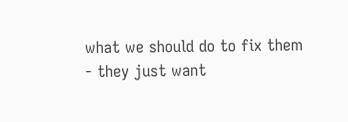what we should do to fix them - they just want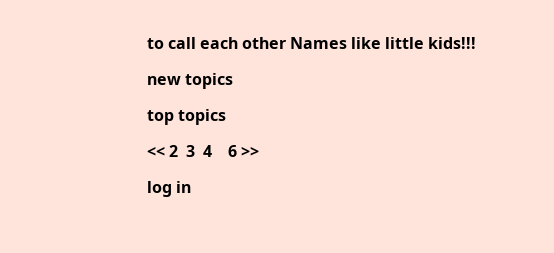to call each other Names like little kids!!!

new topics

top topics

<< 2  3  4    6 >>

log in